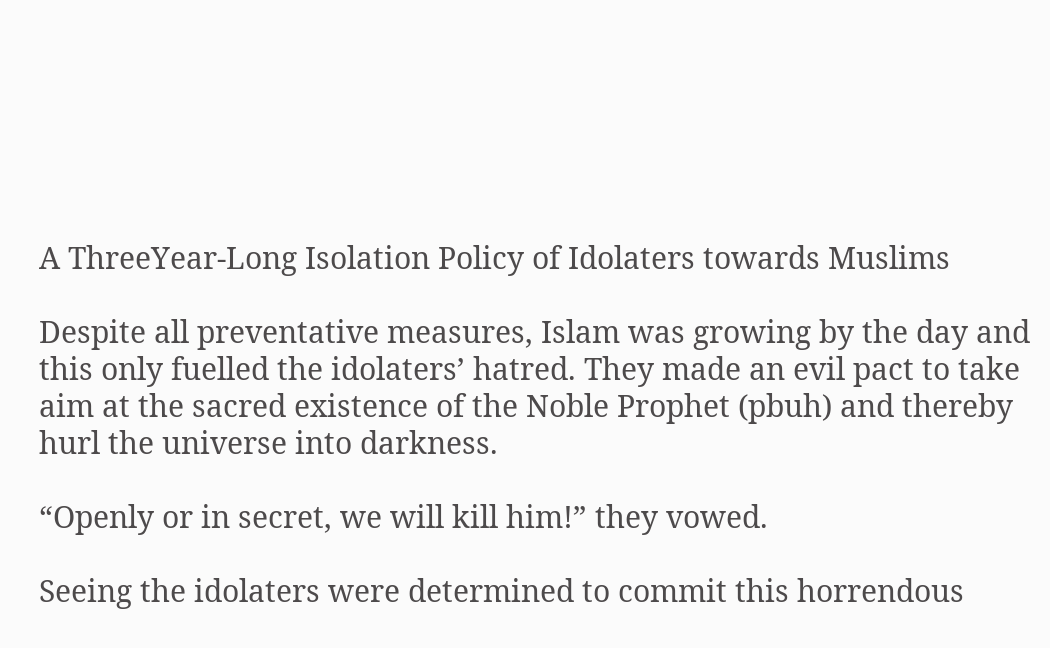A ThreeYear-Long Isolation Policy of Idolaters towards Muslims

Despite all preventative measures, Islam was growing by the day and this only fuelled the idolaters’ hatred. They made an evil pact to take aim at the sacred existence of the Noble Prophet (pbuh) and thereby hurl the universe into darkness.

“Openly or in secret, we will kill him!” they vowed.

Seeing the idolaters were determined to commit this horrendous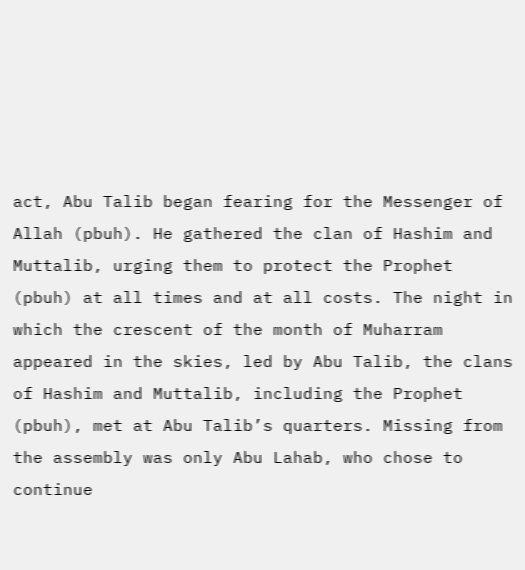act, Abu Talib began fearing for the Messenger of Allah (pbuh). He gathered the clan of Hashim and Muttalib, urging them to protect the Prophet (pbuh) at all times and at all costs. The night in which the crescent of the month of Muharram appeared in the skies, led by Abu Talib, the clans of Hashim and Muttalib, including the Prophet (pbuh), met at Abu Talib’s quarters. Missing from the assembly was only Abu Lahab, who chose to continue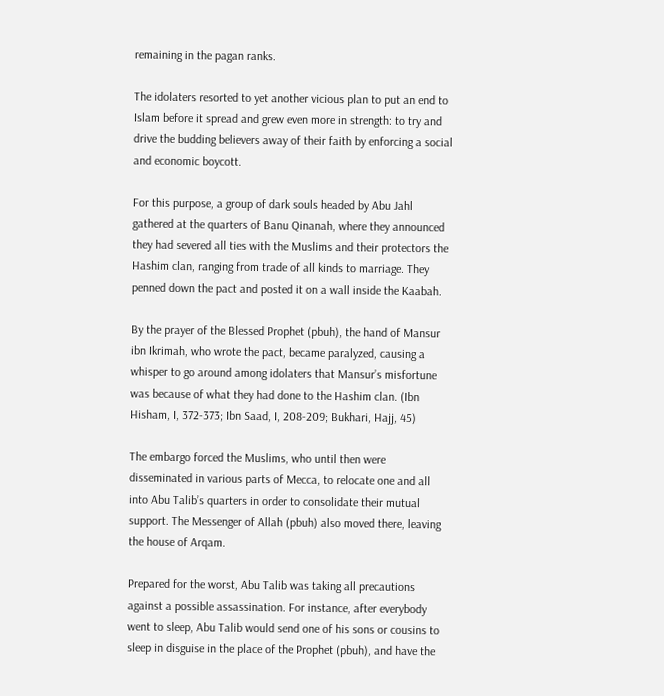remaining in the pagan ranks.

The idolaters resorted to yet another vicious plan to put an end to Islam before it spread and grew even more in strength: to try and drive the budding believers away of their faith by enforcing a social and economic boycott.

For this purpose, a group of dark souls headed by Abu Jahl gathered at the quarters of Banu Qinanah, where they announced they had severed all ties with the Muslims and their protectors the Hashim clan, ranging from trade of all kinds to marriage. They penned down the pact and posted it on a wall inside the Kaabah.

By the prayer of the Blessed Prophet (pbuh), the hand of Mansur ibn Ikrimah, who wrote the pact, became paralyzed, causing a whisper to go around among idolaters that Mansur’s misfortune was because of what they had done to the Hashim clan. (Ibn Hisham, I, 372-373; Ibn Saad, I, 208-209; Bukhari, Hajj, 45)

The embargo forced the Muslims, who until then were disseminated in various parts of Mecca, to relocate one and all into Abu Talib’s quarters in order to consolidate their mutual support. The Messenger of Allah (pbuh) also moved there, leaving the house of Arqam.

Prepared for the worst, Abu Talib was taking all precautions against a possible assassination. For instance, after everybody went to sleep, Abu Talib would send one of his sons or cousins to sleep in disguise in the place of the Prophet (pbuh), and have the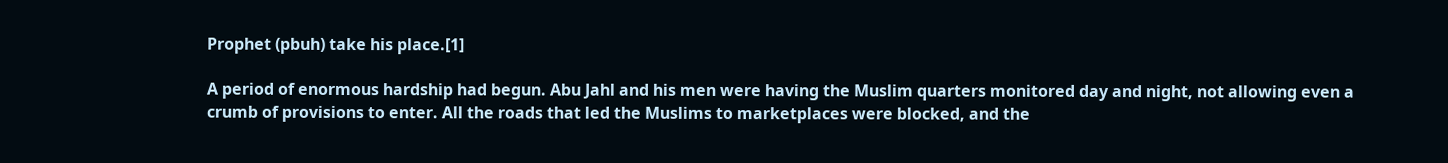Prophet (pbuh) take his place.[1]

A period of enormous hardship had begun. Abu Jahl and his men were having the Muslim quarters monitored day and night, not allowing even a crumb of provisions to enter. All the roads that led the Muslims to marketplaces were blocked, and the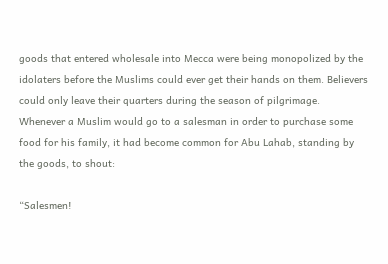goods that entered wholesale into Mecca were being monopolized by the idolaters before the Muslims could ever get their hands on them. Believers could only leave their quarters during the season of pilgrimage. Whenever a Muslim would go to a salesman in order to purchase some food for his family, it had become common for Abu Lahab, standing by the goods, to shout:

“Salesmen!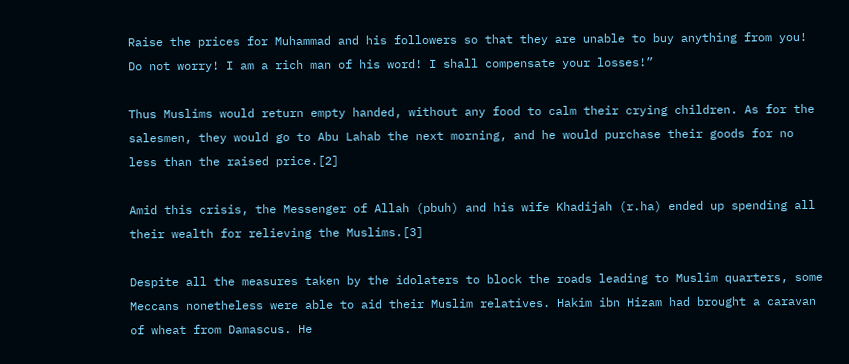Raise the prices for Muhammad and his followers so that they are unable to buy anything from you! Do not worry! I am a rich man of his word! I shall compensate your losses!”

Thus Muslims would return empty handed, without any food to calm their crying children. As for the salesmen, they would go to Abu Lahab the next morning, and he would purchase their goods for no less than the raised price.[2]

Amid this crisis, the Messenger of Allah (pbuh) and his wife Khadijah (r.ha) ended up spending all their wealth for relieving the Muslims.[3]

Despite all the measures taken by the idolaters to block the roads leading to Muslim quarters, some Meccans nonetheless were able to aid their Muslim relatives. Hakim ibn Hizam had brought a caravan of wheat from Damascus. He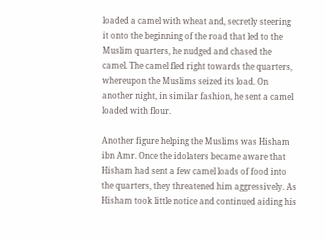loaded a camel with wheat and, secretly steering it onto the beginning of the road that led to the Muslim quarters, he nudged and chased the camel. The camel fled right towards the quarters, whereupon the Muslims seized its load. On another night, in similar fashion, he sent a camel loaded with flour.

Another figure helping the Muslims was Hisham ibn Amr. Once the idolaters became aware that Hisham had sent a few camel loads of food into the quarters, they threatened him aggressively. As Hisham took little notice and continued aiding his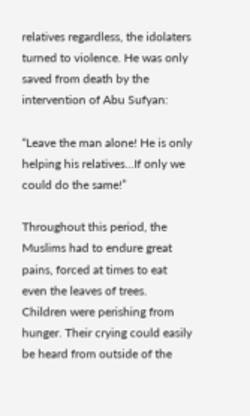relatives regardless, the idolaters turned to violence. He was only saved from death by the intervention of Abu Sufyan:

“Leave the man alone! He is only helping his relatives…If only we could do the same!”

Throughout this period, the Muslims had to endure great pains, forced at times to eat even the leaves of trees. Children were perishing from hunger. Their crying could easily be heard from outside of the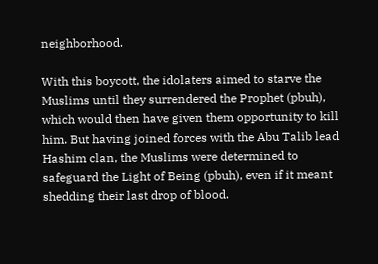neighborhood.

With this boycott, the idolaters aimed to starve the Muslims until they surrendered the Prophet (pbuh), which would then have given them opportunity to kill him. But having joined forces with the Abu Talib lead Hashim clan, the Muslims were determined to safeguard the Light of Being (pbuh), even if it meant shedding their last drop of blood.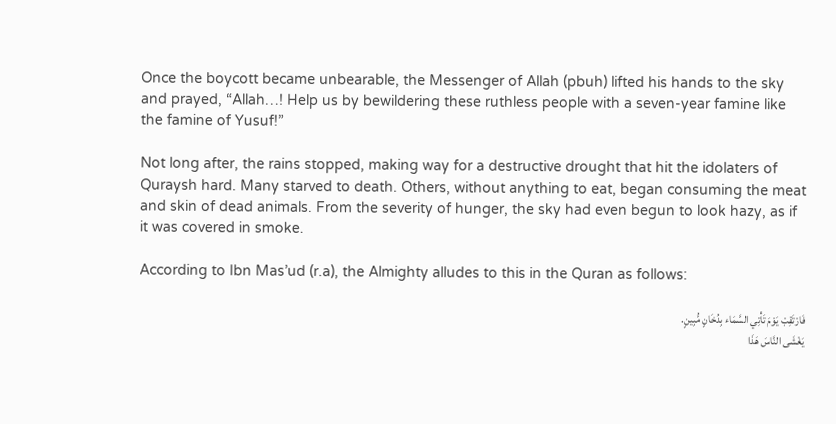Once the boycott became unbearable, the Messenger of Allah (pbuh) lifted his hands to the sky and prayed, “Allah…! Help us by bewildering these ruthless people with a seven-year famine like the famine of Yusuf!”

Not long after, the rains stopped, making way for a destructive drought that hit the idolaters of Quraysh hard. Many starved to death. Others, without anything to eat, began consuming the meat and skin of dead animals. From the severity of hunger, the sky had even begun to look hazy, as if it was covered in smoke.

According to Ibn Mas’ud (r.a), the Almighty alludes to this in the Quran as follows:

فَارْتَقِبْ يَوْمَ تَأْتِي السَّمَاء بِدُخَانٍ مُّبِينٍ.
يَغْشَى النَّاسَ هَذَا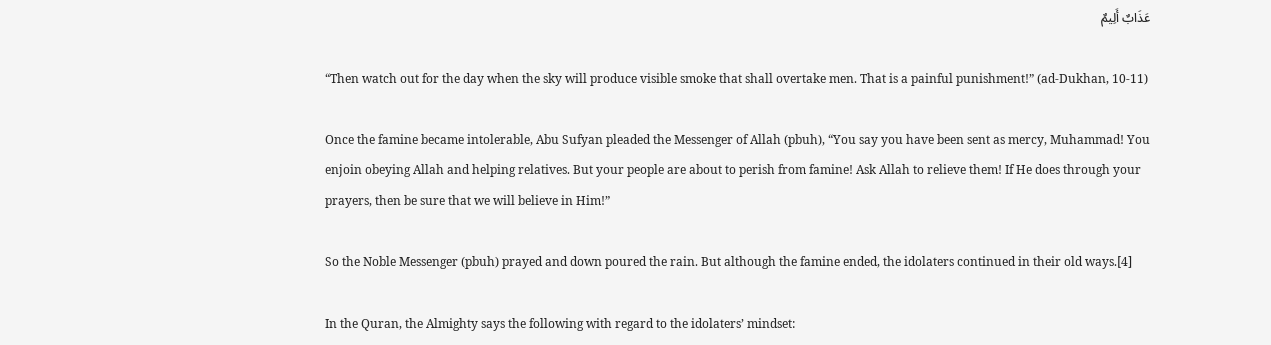عَذَابٌ أَلِيمٌ

“Then watch out for the day when the sky will produce visible smoke that shall overtake men. That is a painful punishment!” (ad-Dukhan, 10-11)

Once the famine became intolerable, Abu Sufyan pleaded the Messenger of Allah (pbuh), “You say you have been sent as mercy, Muhammad! You enjoin obeying Allah and helping relatives. But your people are about to perish from famine! Ask Allah to relieve them! If He does through your prayers, then be sure that we will believe in Him!”

So the Noble Messenger (pbuh) prayed and down poured the rain. But although the famine ended, the idolaters continued in their old ways.[4]

In the Quran, the Almighty says the following with regard to the idolaters’ mindset: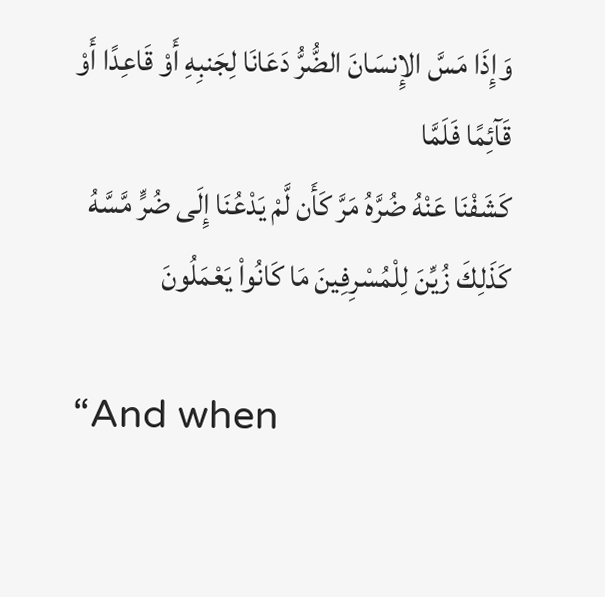وَإِذَا مَسَّ الإِنسَانَ الضُّرُّ دَعَانَا لِجَنبِهِ أَوْ قَاعِدًا أَوْ قَآئِمًا فَلَمَّا
كَشَفْنَا عَنْهُ ضُرَّهُ مَرَّ كَأَن لَّمْ يَدْعُنَا إِلَى ضُرٍّ مَّسَّهُ
كَذَلِكَ زُيِّنَ لِلْمُسْرِفِينَ مَا كَانُواْ يَعْمَلُونَ

“And when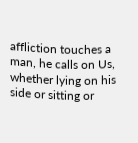affliction touches a man, he calls on Us, whether lying on his side or sitting or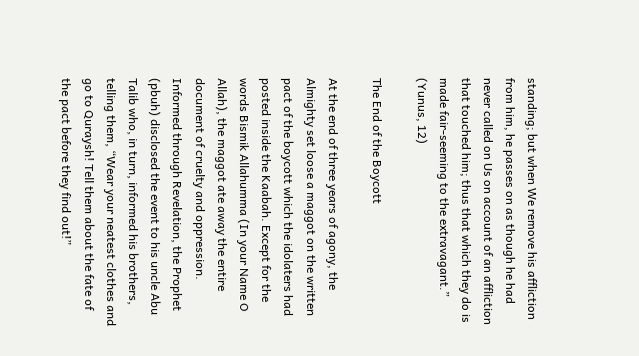standing; but when We remove his affliction from him, he passes on as though he had never called on Us on account of an affliction that touched him; thus that which they do is made fair-seeming to the extravagant.” (Yunus, 12)

The End of the Boycott

At the end of three years of agony, the Almighty set loose a maggot on the written pact of the boycott which the idolaters had posted inside the Kaabah. Except for the words Bismik Allahumma (In your Name O Allah), the maggot ate away the entire document of cruelty and oppression. Informed through Revelation, the Prophet (pbuh) disclosed the event to his uncle Abu Talib who, in turn, informed his brothers, telling them, “Wear your neatest clothes and go to Quraysh! Tell them about the fate of the pact before they find out!”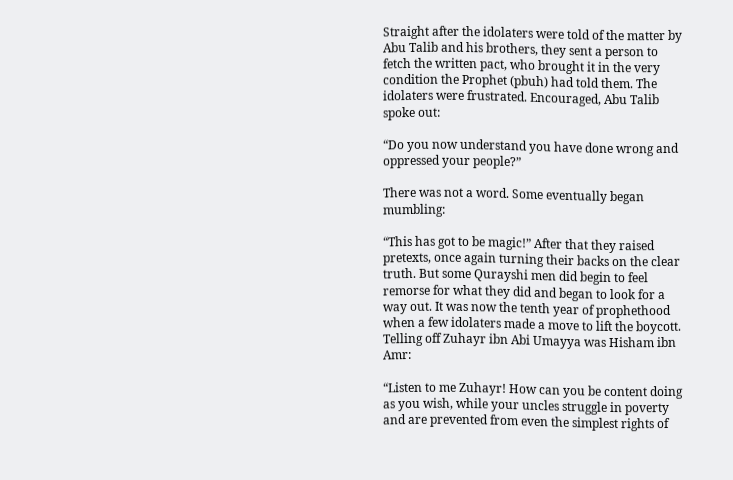Straight after the idolaters were told of the matter by Abu Talib and his brothers, they sent a person to fetch the written pact, who brought it in the very condition the Prophet (pbuh) had told them. The idolaters were frustrated. Encouraged, Abu Talib spoke out:

“Do you now understand you have done wrong and oppressed your people?”

There was not a word. Some eventually began mumbling:

“This has got to be magic!” After that they raised pretexts, once again turning their backs on the clear truth. But some Qurayshi men did begin to feel remorse for what they did and began to look for a way out. It was now the tenth year of prophethood when a few idolaters made a move to lift the boycott. Telling off Zuhayr ibn Abi Umayya was Hisham ibn Amr:

“Listen to me Zuhayr! How can you be content doing as you wish, while your uncles struggle in poverty and are prevented from even the simplest rights of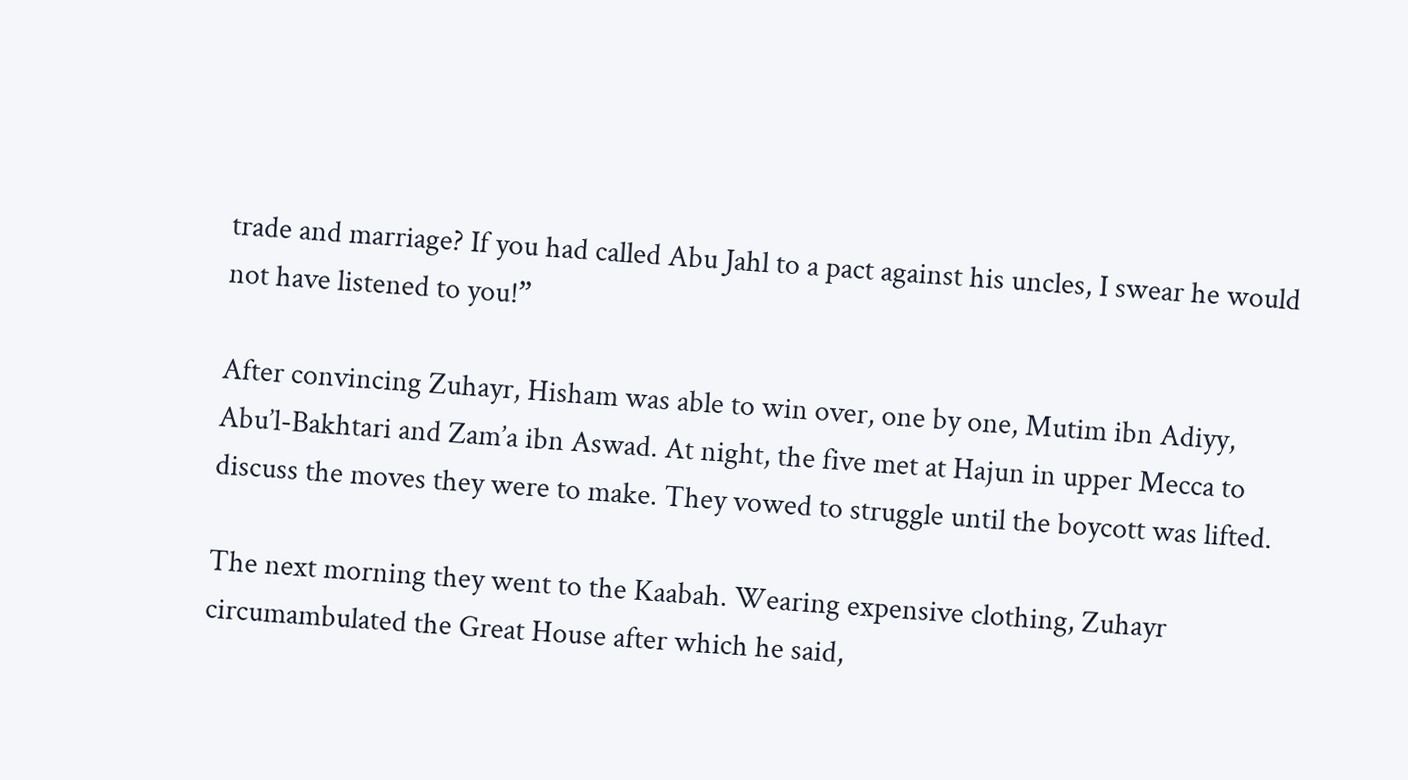trade and marriage? If you had called Abu Jahl to a pact against his uncles, I swear he would not have listened to you!”

After convincing Zuhayr, Hisham was able to win over, one by one, Mutim ibn Adiyy, Abu’l-Bakhtari and Zam’a ibn Aswad. At night, the five met at Hajun in upper Mecca to discuss the moves they were to make. They vowed to struggle until the boycott was lifted.

The next morning they went to the Kaabah. Wearing expensive clothing, Zuhayr circumambulated the Great House after which he said,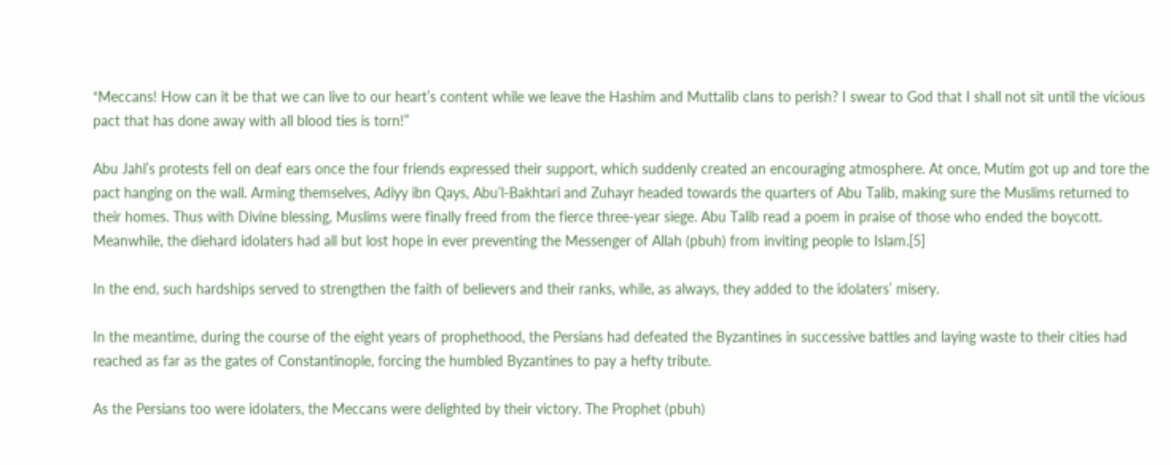“Meccans! How can it be that we can live to our heart’s content while we leave the Hashim and Muttalib clans to perish? I swear to God that I shall not sit until the vicious pact that has done away with all blood ties is torn!”

Abu Jahl’s protests fell on deaf ears once the four friends expressed their support, which suddenly created an encouraging atmosphere. At once, Mutim got up and tore the pact hanging on the wall. Arming themselves, Adiyy ibn Qays, Abu’l-Bakhtari and Zuhayr headed towards the quarters of Abu Talib, making sure the Muslims returned to their homes. Thus with Divine blessing, Muslims were finally freed from the fierce three-year siege. Abu Talib read a poem in praise of those who ended the boycott. Meanwhile, the diehard idolaters had all but lost hope in ever preventing the Messenger of Allah (pbuh) from inviting people to Islam.[5]

In the end, such hardships served to strengthen the faith of believers and their ranks, while, as always, they added to the idolaters’ misery.

In the meantime, during the course of the eight years of prophethood, the Persians had defeated the Byzantines in successive battles and laying waste to their cities had reached as far as the gates of Constantinople, forcing the humbled Byzantines to pay a hefty tribute.

As the Persians too were idolaters, the Meccans were delighted by their victory. The Prophet (pbuh)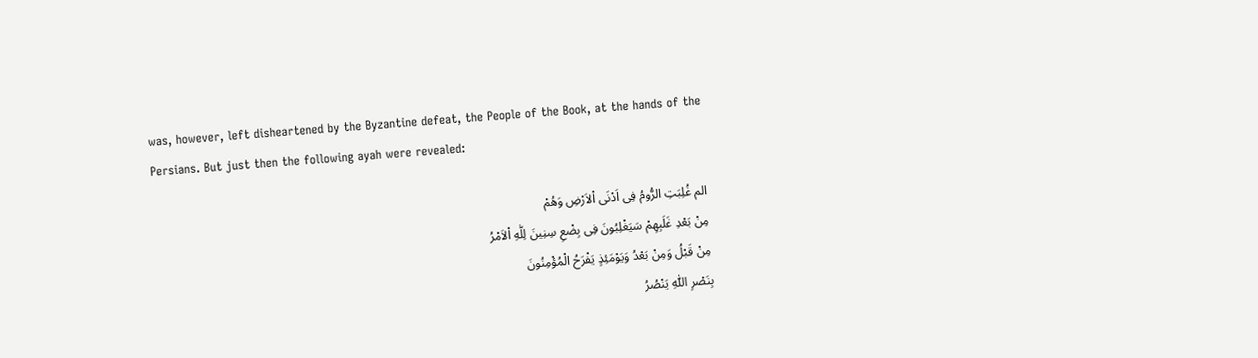was, however, left disheartened by the Byzantine defeat, the People of the Book, at the hands of the Persians. But just then the following ayah were revealed:

الم غُلِبَتِ الرُّومُ فِى اَدْنَى اْلاَرْضِ وَهُمْ
مِنْ بَعْدِ غَلَبِهِمْ سَيَغْلِبُونَ فِى بِضْعِ سِنِينَ لِلّٰهِ اْلاَمْرُ
مِنْ قَبْلُ وَمِنْ بَعْدُ وَيَوْمَئِذٍ يَفْرَحُ الْمُؤْمِنُونَ
بِنَصْرِ اللّٰهِ يَنْصُرُ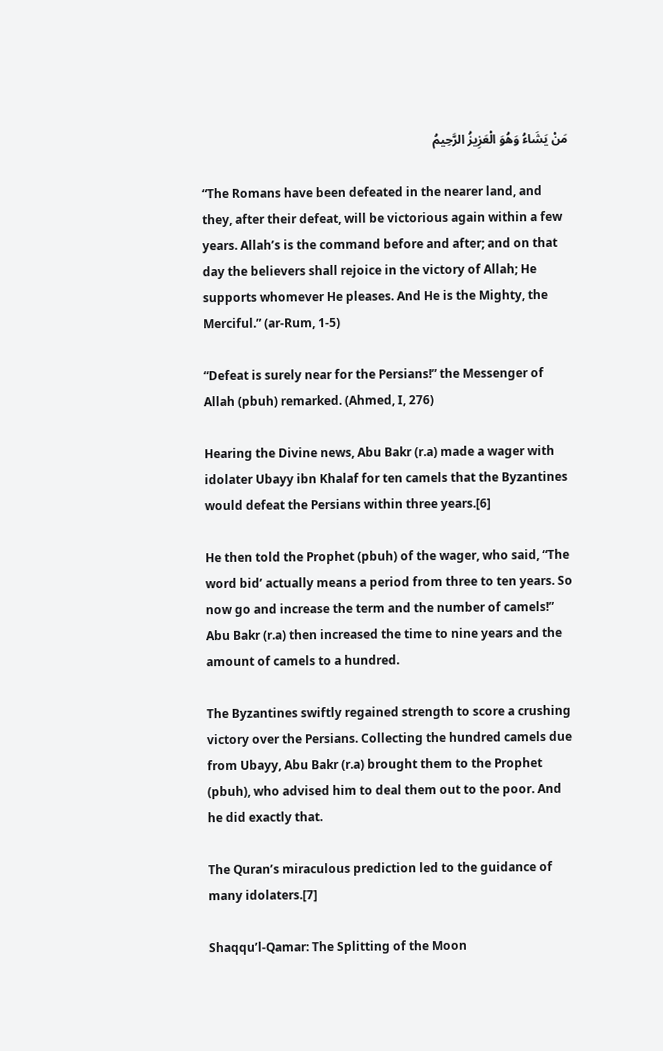مَنْ يَشَاءُ وَهُوَ الْعَزِيزُ الرَّحِيمُ

“The Romans have been defeated in the nearer land, and they, after their defeat, will be victorious again within a few years. Allah’s is the command before and after; and on that day the believers shall rejoice in the victory of Allah; He supports whomever He pleases. And He is the Mighty, the Merciful.” (ar-Rum, 1-5)

“Defeat is surely near for the Persians!” the Messenger of Allah (pbuh) remarked. (Ahmed, I, 276)

Hearing the Divine news, Abu Bakr (r.a) made a wager with idolater Ubayy ibn Khalaf for ten camels that the Byzantines would defeat the Persians within three years.[6]

He then told the Prophet (pbuh) of the wager, who said, “The word bid’ actually means a period from three to ten years. So now go and increase the term and the number of camels!” Abu Bakr (r.a) then increased the time to nine years and the amount of camels to a hundred.

The Byzantines swiftly regained strength to score a crushing victory over the Persians. Collecting the hundred camels due from Ubayy, Abu Bakr (r.a) brought them to the Prophet (pbuh), who advised him to deal them out to the poor. And he did exactly that.

The Quran’s miraculous prediction led to the guidance of many idolaters.[7]

Shaqqu’l-Qamar: The Splitting of the Moon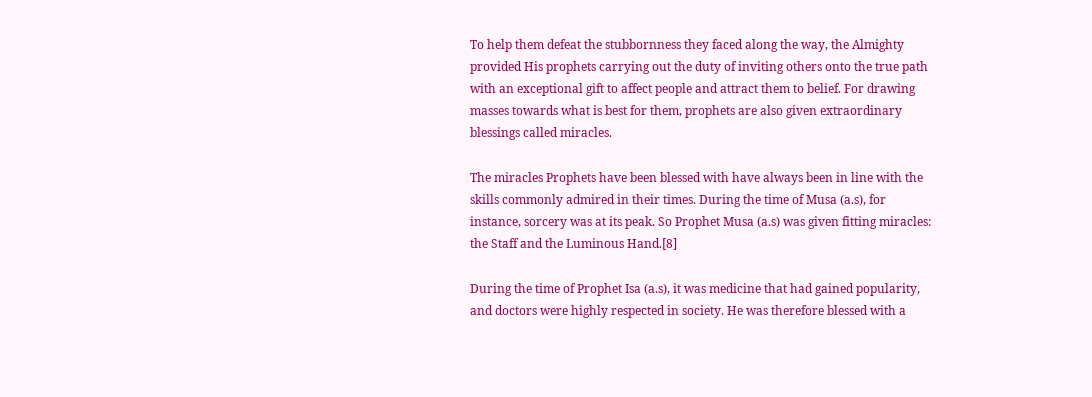To help them defeat the stubbornness they faced along the way, the Almighty provided His prophets carrying out the duty of inviting others onto the true path with an exceptional gift to affect people and attract them to belief. For drawing masses towards what is best for them, prophets are also given extraordinary blessings called miracles.

The miracles Prophets have been blessed with have always been in line with the skills commonly admired in their times. During the time of Musa (a.s), for instance, sorcery was at its peak. So Prophet Musa (a.s) was given fitting miracles: the Staff and the Luminous Hand.[8]

During the time of Prophet Isa (a.s), it was medicine that had gained popularity, and doctors were highly respected in society. He was therefore blessed with a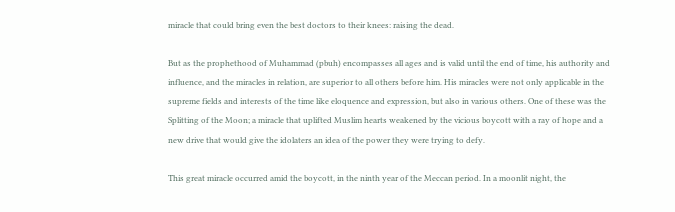miracle that could bring even the best doctors to their knees: raising the dead.

But as the prophethood of Muhammad (pbuh) encompasses all ages and is valid until the end of time, his authority and influence, and the miracles in relation, are superior to all others before him. His miracles were not only applicable in the supreme fields and interests of the time like eloquence and expression, but also in various others. One of these was the Splitting of the Moon; a miracle that uplifted Muslim hearts weakened by the vicious boycott with a ray of hope and a new drive that would give the idolaters an idea of the power they were trying to defy.

This great miracle occurred amid the boycott, in the ninth year of the Meccan period. In a moonlit night, the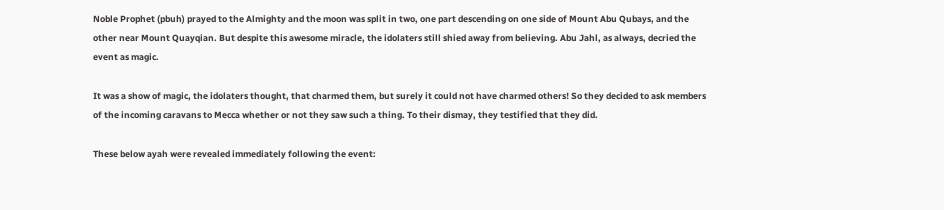Noble Prophet (pbuh) prayed to the Almighty and the moon was split in two, one part descending on one side of Mount Abu Qubays, and the other near Mount Quayqian. But despite this awesome miracle, the idolaters still shied away from believing. Abu Jahl, as always, decried the event as magic.

It was a show of magic, the idolaters thought, that charmed them, but surely it could not have charmed others! So they decided to ask members of the incoming caravans to Mecca whether or not they saw such a thing. To their dismay, they testified that they did.

These below ayah were revealed immediately following the event: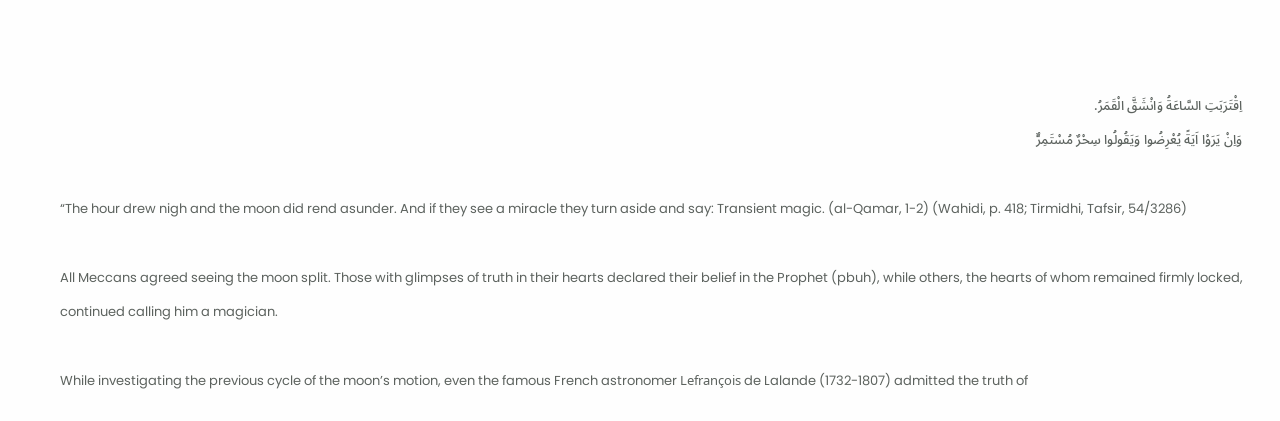اِقْتَرَبَتِ السَّاعَةُ وَانْشَقَّ الْقَمَرُ.
وَاِنْ يَرَوْا اَيَةً يُعْرِضُوا وَيَقُولُوا سِحْرٌ مُسْتَمِرٌّ

“The hour drew nigh and the moon did rend asunder. And if they see a miracle they turn aside and say: Transient magic. (al-Qamar, 1-2) (Wahidi, p. 418; Tirmidhi, Tafsir, 54/3286)

All Meccans agreed seeing the moon split. Those with glimpses of truth in their hearts declared their belief in the Prophet (pbuh), while others, the hearts of whom remained firmly locked, continued calling him a magician.

While investigating the previous cycle of the moon’s motion, even the famous French astronomer Lefrançois de Lalande (1732-1807) admitted the truth of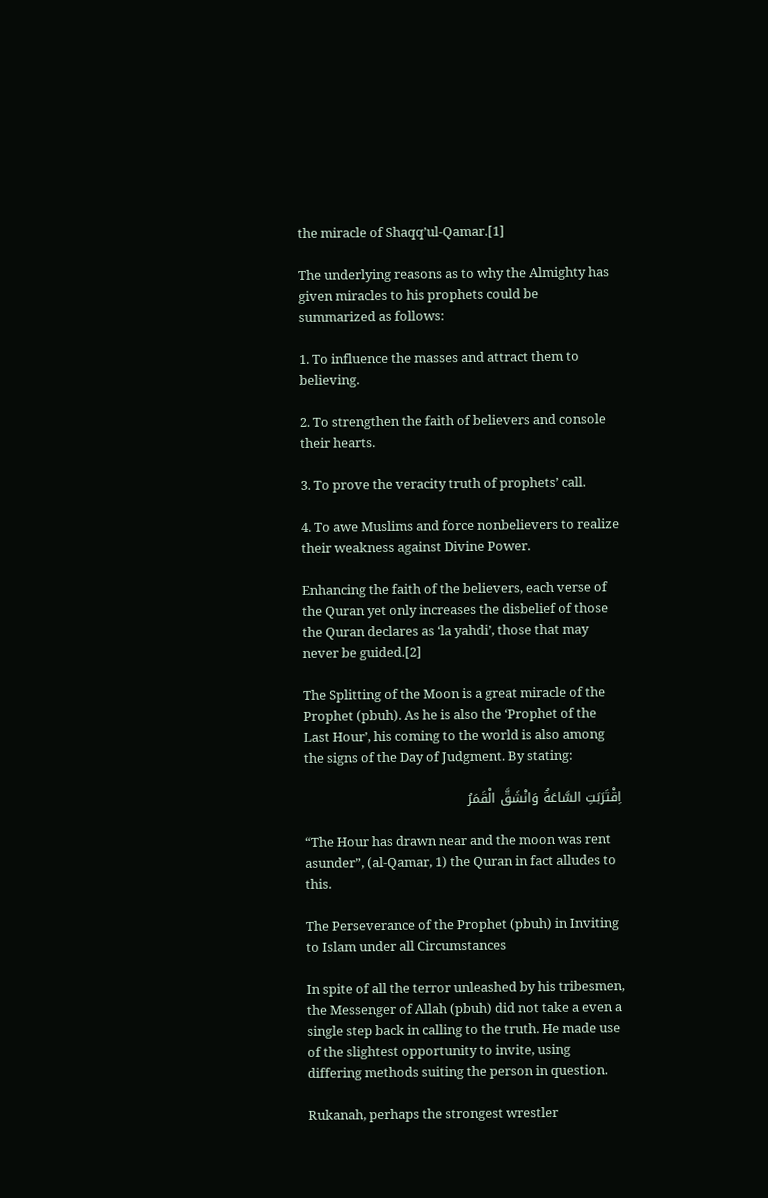the miracle of Shaqq’ul-Qamar.[1]

The underlying reasons as to why the Almighty has given miracles to his prophets could be summarized as follows:

1. To influence the masses and attract them to believing.

2. To strengthen the faith of believers and console their hearts.

3. To prove the veracity truth of prophets’ call.

4. To awe Muslims and force nonbelievers to realize their weakness against Divine Power.

Enhancing the faith of the believers, each verse of the Quran yet only increases the disbelief of those the Quran declares as ‘la yahdi’, those that may never be guided.[2]

The Splitting of the Moon is a great miracle of the Prophet (pbuh). As he is also the ‘Prophet of the Last Hour’, his coming to the world is also among the signs of the Day of Judgment. By stating:

اِقْتَرَبَتِ السَّاعَةُ وَانْشَقَّ الْقَمَرُ

“The Hour has drawn near and the moon was rent asunder”, (al-Qamar, 1) the Quran in fact alludes to this.

The Perseverance of the Prophet (pbuh) in Inviting to Islam under all Circumstances

In spite of all the terror unleashed by his tribesmen, the Messenger of Allah (pbuh) did not take a even a single step back in calling to the truth. He made use of the slightest opportunity to invite, using differing methods suiting the person in question.

Rukanah, perhaps the strongest wrestler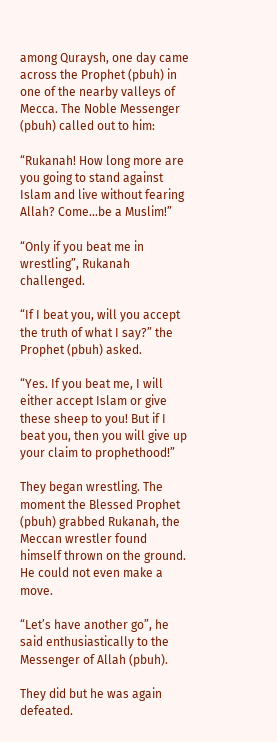among Quraysh, one day came across the Prophet (pbuh) in one of the nearby valleys of Mecca. The Noble Messenger (pbuh) called out to him:

“Rukanah! How long more are you going to stand against Islam and live without fearing Allah? Come…be a Muslim!”

“Only if you beat me in wrestling”, Rukanah challenged.

“If I beat you, will you accept the truth of what I say?” the Prophet (pbuh) asked.

“Yes. If you beat me, I will either accept Islam or give these sheep to you! But if I beat you, then you will give up your claim to prophethood!”

They began wrestling. The moment the Blessed Prophet (pbuh) grabbed Rukanah, the Meccan wrestler found himself thrown on the ground. He could not even make a move.

“Let’s have another go”, he said enthusiastically to the Messenger of Allah (pbuh).

They did but he was again defeated.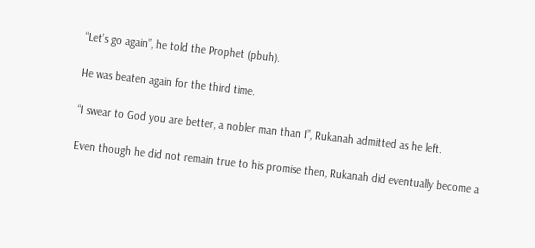“Let’s go again”, he told the Prophet (pbuh).

He was beaten again for the third time.

“I swear to God you are better, a nobler man than I”, Rukanah admitted as he left.

Even though he did not remain true to his promise then, Rukanah did eventually become a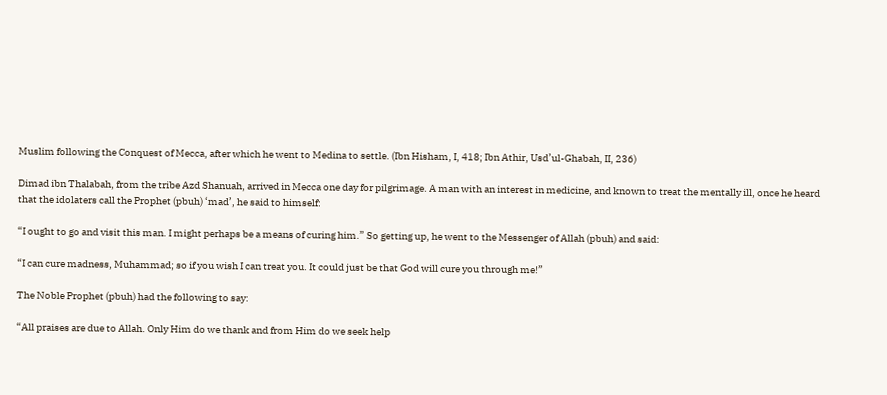Muslim following the Conquest of Mecca, after which he went to Medina to settle. (Ibn Hisham, I, 418; Ibn Athir, Usd’ul-Ghabah, II, 236)

Dimad ibn Thalabah, from the tribe Azd Shanuah, arrived in Mecca one day for pilgrimage. A man with an interest in medicine, and known to treat the mentally ill, once he heard that the idolaters call the Prophet (pbuh) ‘mad’, he said to himself:

“I ought to go and visit this man. I might perhaps be a means of curing him.” So getting up, he went to the Messenger of Allah (pbuh) and said:

“I can cure madness, Muhammad; so if you wish I can treat you. It could just be that God will cure you through me!”

The Noble Prophet (pbuh) had the following to say:

“All praises are due to Allah. Only Him do we thank and from Him do we seek help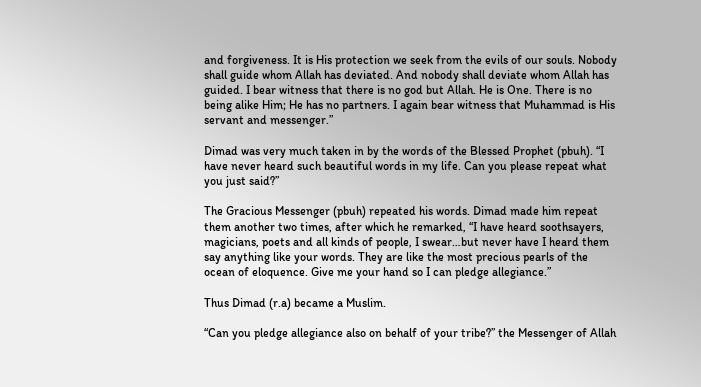and forgiveness. It is His protection we seek from the evils of our souls. Nobody shall guide whom Allah has deviated. And nobody shall deviate whom Allah has guided. I bear witness that there is no god but Allah. He is One. There is no being alike Him; He has no partners. I again bear witness that Muhammad is His servant and messenger.”

Dimad was very much taken in by the words of the Blessed Prophet (pbuh). “I have never heard such beautiful words in my life. Can you please repeat what you just said?”

The Gracious Messenger (pbuh) repeated his words. Dimad made him repeat them another two times, after which he remarked, “I have heard soothsayers, magicians, poets and all kinds of people, I swear…but never have I heard them say anything like your words. They are like the most precious pearls of the ocean of eloquence. Give me your hand so I can pledge allegiance.”

Thus Dimad (r.a) became a Muslim.

“Can you pledge allegiance also on behalf of your tribe?” the Messenger of Allah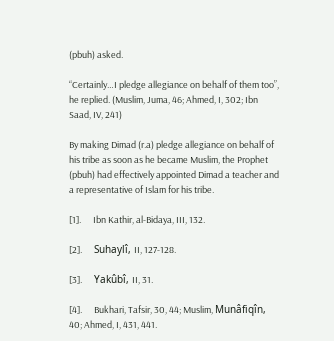(pbuh) asked.

“Certainly…I pledge allegiance on behalf of them too”, he replied. (Muslim, Juma, 46; Ahmed, I, 302; Ibn Saad, IV, 241)

By making Dimad (r.a) pledge allegiance on behalf of his tribe as soon as he became Muslim, the Prophet (pbuh) had effectively appointed Dimad a teacher and a representative of Islam for his tribe.

[1].      Ibn Kathir, al-Bidaya, III, 132.

[2].      Suhaylî, II, 127-128.

[3].      Yakûbî, II, 31.

[4].      Bukhari, Tafsir, 30, 44; Muslim, Munâfiqîn, 40; Ahmed, I, 431, 441.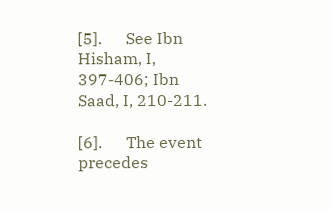[5].      See Ibn Hisham, I, 397-406; Ibn Saad, I, 210-211.

[6].      The event precedes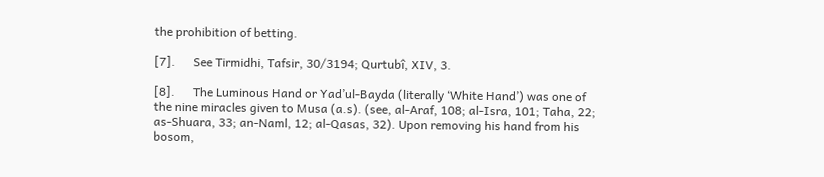the prohibition of betting.

[7].      See Tirmidhi, Tafsir, 30/3194; Qurtubî, XIV, 3.

[8].      The Luminous Hand or Yad’ul-Bayda (literally ‘White Hand’) was one of the nine miracles given to Musa (a.s). (see, al-Araf, 108; al-Isra, 101; Taha, 22; as-Shuara, 33; an-Naml, 12; al-Qasas, 32). Upon removing his hand from his bosom,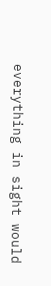everything in sight would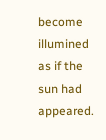become illumined as if the sun had appeared.